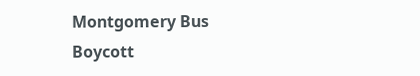Montgomery Bus Boycott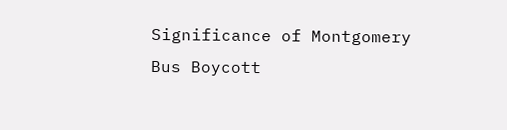Significance of Montgomery Bus Boycott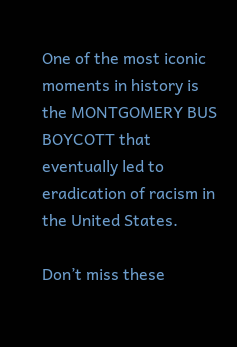One of the most iconic moments in history is the MONTGOMERY BUS BOYCOTT that eventually led to eradication of racism in the United States.

Don’t miss these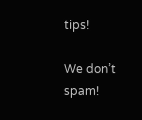tips!

We don’t spam!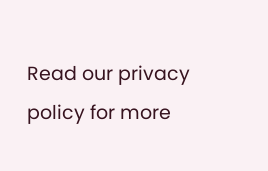Read our privacy policy for more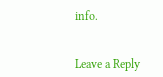info.


Leave a Reply